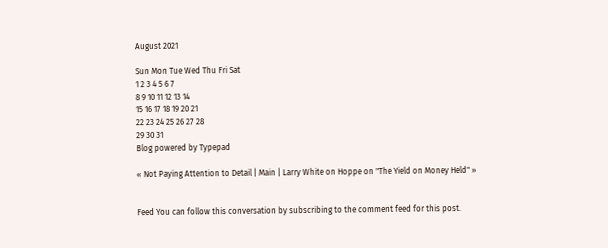August 2021

Sun Mon Tue Wed Thu Fri Sat
1 2 3 4 5 6 7
8 9 10 11 12 13 14
15 16 17 18 19 20 21
22 23 24 25 26 27 28
29 30 31
Blog powered by Typepad

« Not Paying Attention to Detail | Main | Larry White on Hoppe on "The Yield on Money Held" »


Feed You can follow this conversation by subscribing to the comment feed for this post.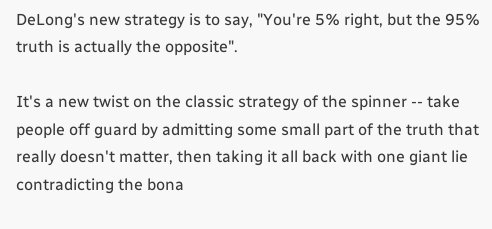DeLong's new strategy is to say, "You're 5% right, but the 95% truth is actually the opposite".

It's a new twist on the classic strategy of the spinner -- take people off guard by admitting some small part of the truth that really doesn't matter, then taking it all back with one giant lie contradicting the bona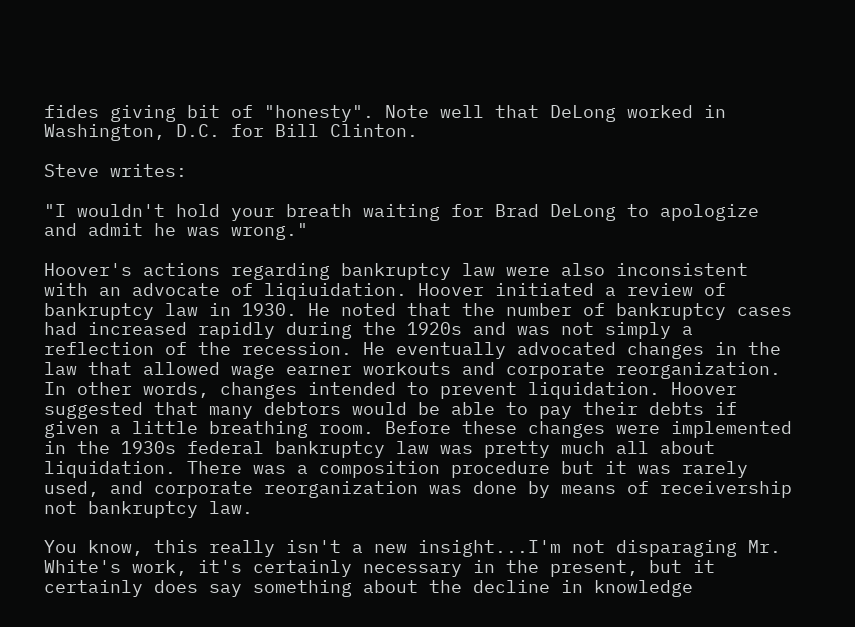fides giving bit of "honesty". Note well that DeLong worked in Washington, D.C. for Bill Clinton.

Steve writes:

"I wouldn't hold your breath waiting for Brad DeLong to apologize and admit he was wrong."

Hoover's actions regarding bankruptcy law were also inconsistent with an advocate of liqiuidation. Hoover initiated a review of bankruptcy law in 1930. He noted that the number of bankruptcy cases had increased rapidly during the 1920s and was not simply a reflection of the recession. He eventually advocated changes in the law that allowed wage earner workouts and corporate reorganization. In other words, changes intended to prevent liquidation. Hoover suggested that many debtors would be able to pay their debts if given a little breathing room. Before these changes were implemented in the 1930s federal bankruptcy law was pretty much all about liquidation. There was a composition procedure but it was rarely used, and corporate reorganization was done by means of receivership not bankruptcy law.

You know, this really isn't a new insight...I'm not disparaging Mr. White's work, it's certainly necessary in the present, but it certainly does say something about the decline in knowledge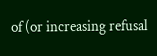of (or increasing refusal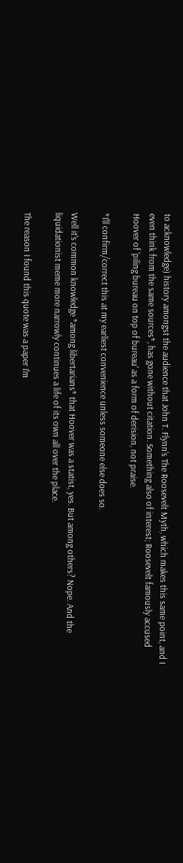to acknowledge) history amongst the audience that John T. Flynn's The Roosevelt Myth, which makes this same point, and I even think from the same sources*, has gone without citation. Something also of interest; Roosevelt famously accused Hoover of 'piling bureau on top of bureau' as a form of derision, not praise.

*I'll confirm/correct this at my earliest convenience unless someone else does so.

Well it's common knowledge *among libertarians* that Hoover was a statist, yes. But among others? Nope. And the liquidationist meme more narrowly continues a life of its own all over the place.

The reason I found this quote was a paper I'm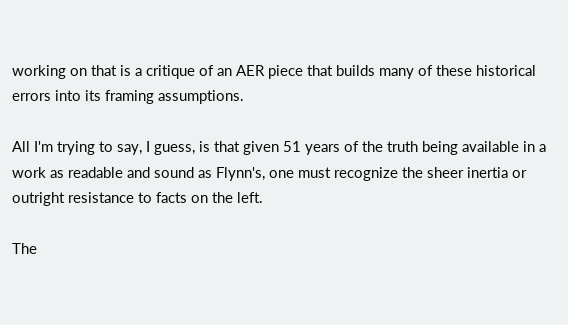working on that is a critique of an AER piece that builds many of these historical errors into its framing assumptions.

All I'm trying to say, I guess, is that given 51 years of the truth being available in a work as readable and sound as Flynn's, one must recognize the sheer inertia or outright resistance to facts on the left.

The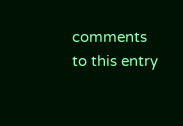comments to this entry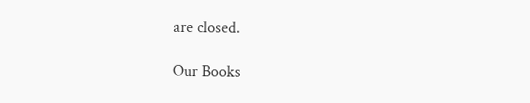are closed.

Our Books